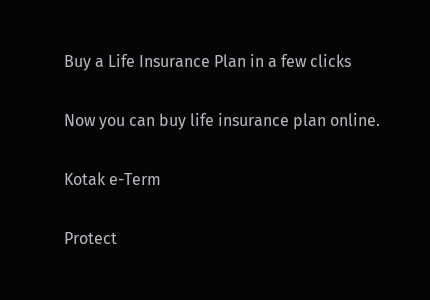Buy a Life Insurance Plan in a few clicks

Now you can buy life insurance plan online.

Kotak e-Term

Protect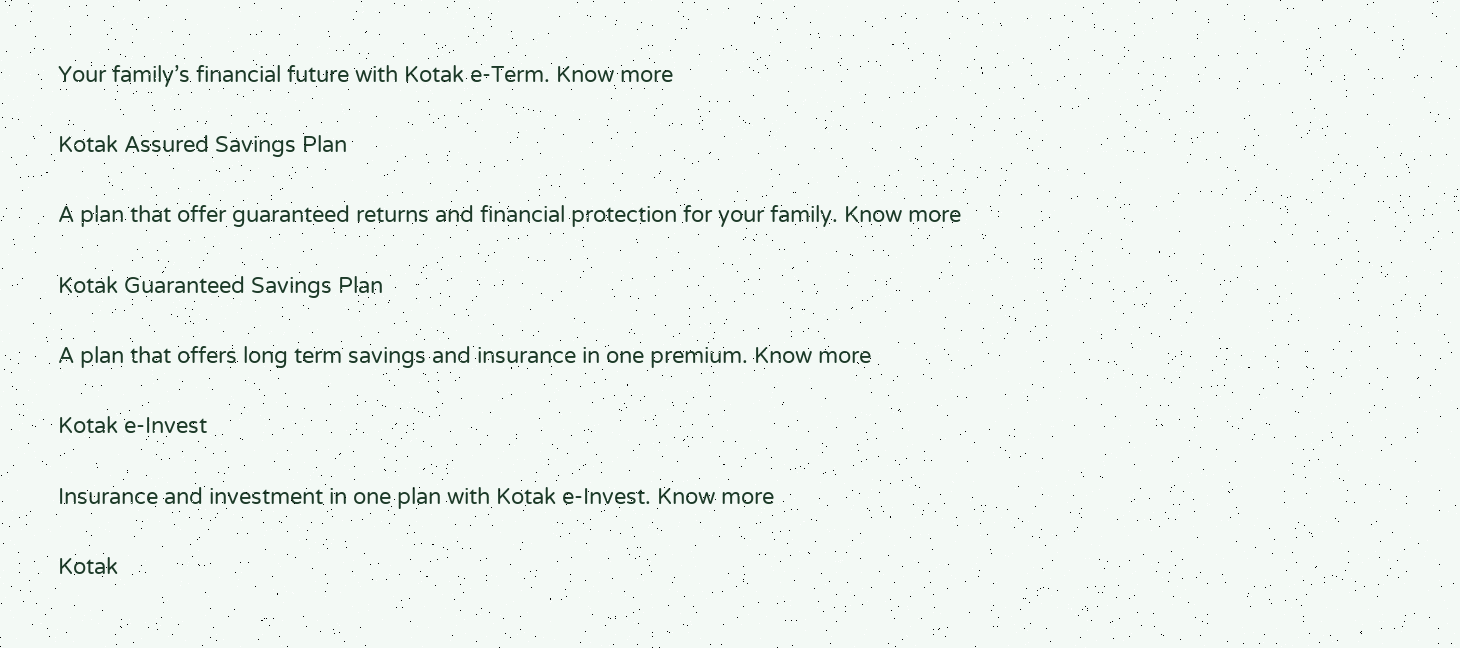Your family’s financial future with Kotak e-Term. Know more

Kotak Assured Savings Plan

A plan that offer guaranteed returns and financial protection for your family. Know more

Kotak Guaranteed Savings Plan

A plan that offers long term savings and insurance in one premium. Know more

Kotak e-Invest

Insurance and investment in one plan with Kotak e-Invest. Know more

Kotak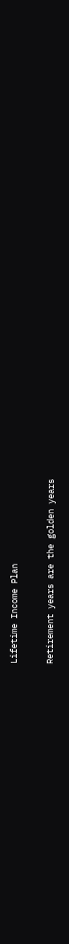Lifetime Income Plan

Retirement years are the golden years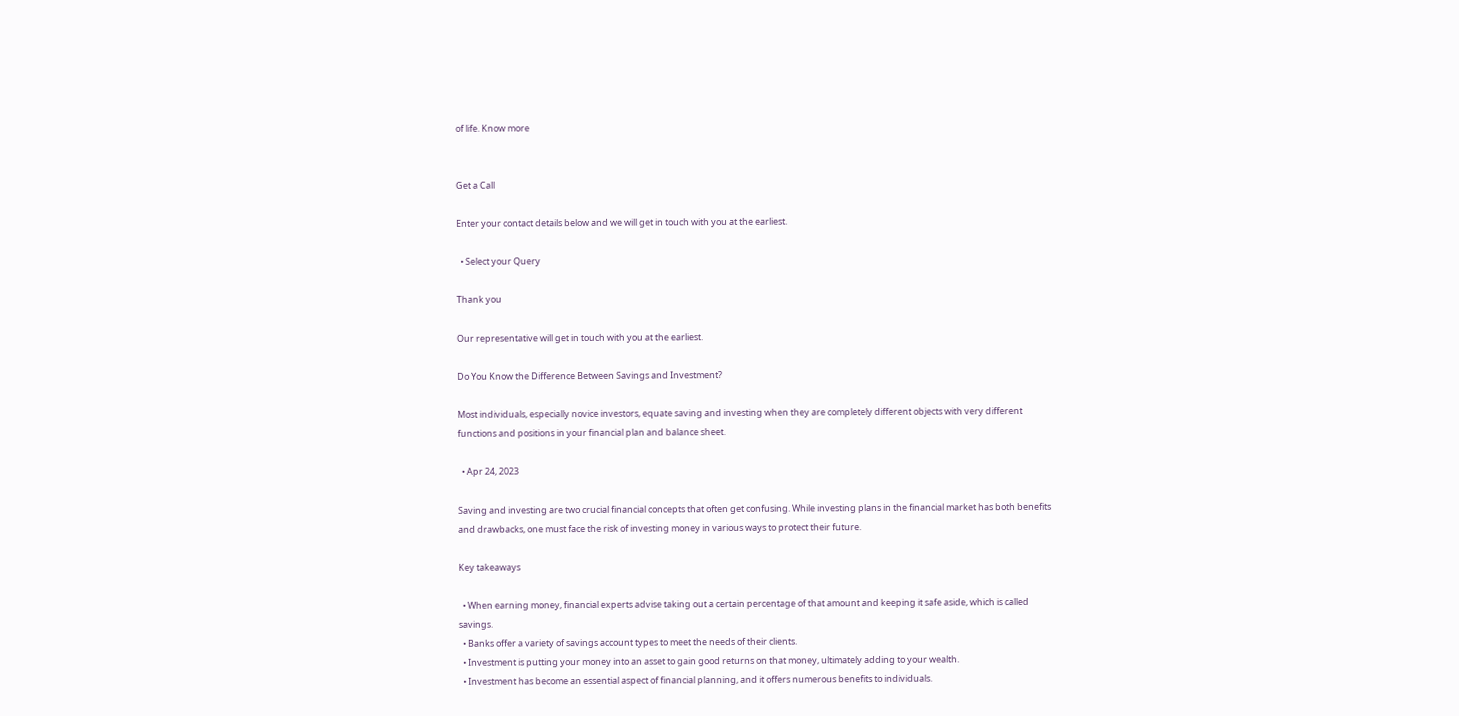of life. Know more


Get a Call

Enter your contact details below and we will get in touch with you at the earliest.

  • Select your Query

Thank you

Our representative will get in touch with you at the earliest.

Do You Know the Difference Between Savings and Investment?

Most individuals, especially novice investors, equate saving and investing when they are completely different objects with very different functions and positions in your financial plan and balance sheet.

  • Apr 24, 2023

Saving and investing are two crucial financial concepts that often get confusing. While investing plans in the financial market has both benefits and drawbacks, one must face the risk of investing money in various ways to protect their future.

Key takeaways

  • When earning money, financial experts advise taking out a certain percentage of that amount and keeping it safe aside, which is called savings.
  • Banks offer a variety of savings account types to meet the needs of their clients.
  • Investment is putting your money into an asset to gain good returns on that money, ultimately adding to your wealth.
  • Investment has become an essential aspect of financial planning, and it offers numerous benefits to individuals.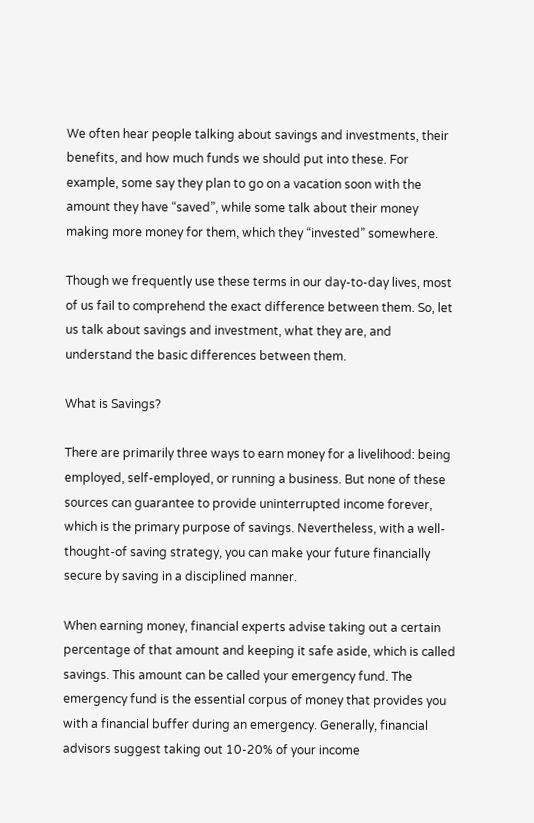We often hear people talking about savings and investments, their benefits, and how much funds we should put into these. For example, some say they plan to go on a vacation soon with the amount they have “saved”, while some talk about their money making more money for them, which they “invested” somewhere.

Though we frequently use these terms in our day-to-day lives, most of us fail to comprehend the exact difference between them. So, let us talk about savings and investment, what they are, and understand the basic differences between them.

What is Savings?

There are primarily three ways to earn money for a livelihood: being employed, self-employed, or running a business. But none of these sources can guarantee to provide uninterrupted income forever, which is the primary purpose of savings. Nevertheless, with a well-thought-of saving strategy, you can make your future financially secure by saving in a disciplined manner.

When earning money, financial experts advise taking out a certain percentage of that amount and keeping it safe aside, which is called savings. This amount can be called your emergency fund. The emergency fund is the essential corpus of money that provides you with a financial buffer during an emergency. Generally, financial advisors suggest taking out 10-20% of your income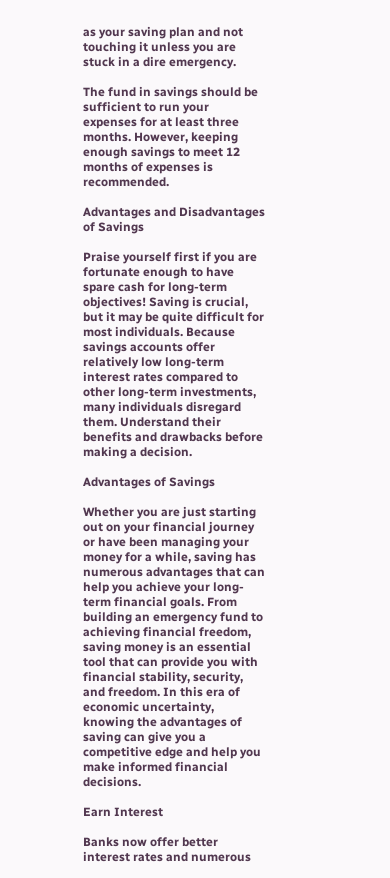as your saving plan and not touching it unless you are stuck in a dire emergency.

The fund in savings should be sufficient to run your expenses for at least three months. However, keeping enough savings to meet 12 months of expenses is recommended.

Advantages and Disadvantages of Savings

Praise yourself first if you are fortunate enough to have spare cash for long-term objectives! Saving is crucial, but it may be quite difficult for most individuals. Because savings accounts offer relatively low long-term interest rates compared to other long-term investments, many individuals disregard them. Understand their benefits and drawbacks before making a decision.

Advantages of Savings

Whether you are just starting out on your financial journey or have been managing your money for a while, saving has numerous advantages that can help you achieve your long-term financial goals. From building an emergency fund to achieving financial freedom, saving money is an essential tool that can provide you with financial stability, security, and freedom. In this era of economic uncertainty, knowing the advantages of saving can give you a competitive edge and help you make informed financial decisions.

Earn Interest

Banks now offer better interest rates and numerous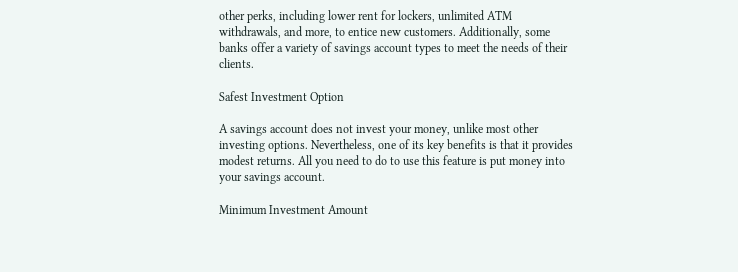other perks, including lower rent for lockers, unlimited ATM withdrawals, and more, to entice new customers. Additionally, some banks offer a variety of savings account types to meet the needs of their clients.

Safest Investment Option

A savings account does not invest your money, unlike most other investing options. Nevertheless, one of its key benefits is that it provides modest returns. All you need to do to use this feature is put money into your savings account.

Minimum Investment Amount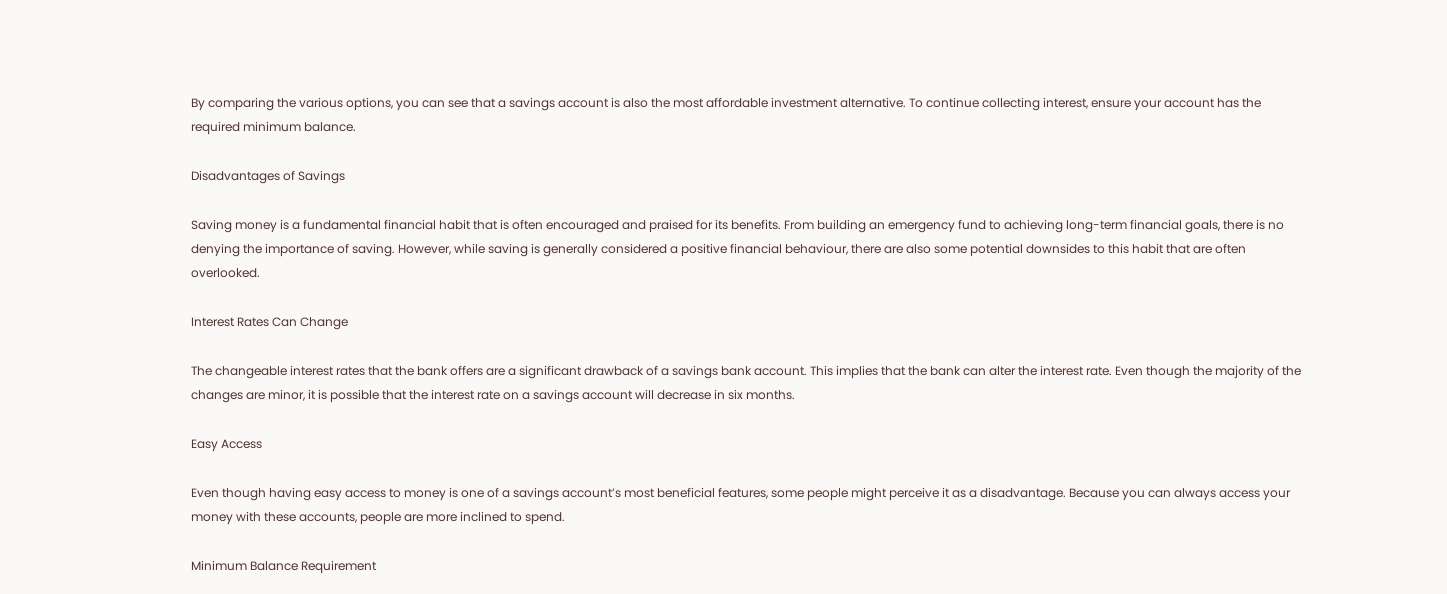By comparing the various options, you can see that a savings account is also the most affordable investment alternative. To continue collecting interest, ensure your account has the required minimum balance.

Disadvantages of Savings

Saving money is a fundamental financial habit that is often encouraged and praised for its benefits. From building an emergency fund to achieving long-term financial goals, there is no denying the importance of saving. However, while saving is generally considered a positive financial behaviour, there are also some potential downsides to this habit that are often overlooked.

Interest Rates Can Change

The changeable interest rates that the bank offers are a significant drawback of a savings bank account. This implies that the bank can alter the interest rate. Even though the majority of the changes are minor, it is possible that the interest rate on a savings account will decrease in six months.

Easy Access

Even though having easy access to money is one of a savings account’s most beneficial features, some people might perceive it as a disadvantage. Because you can always access your money with these accounts, people are more inclined to spend.

Minimum Balance Requirement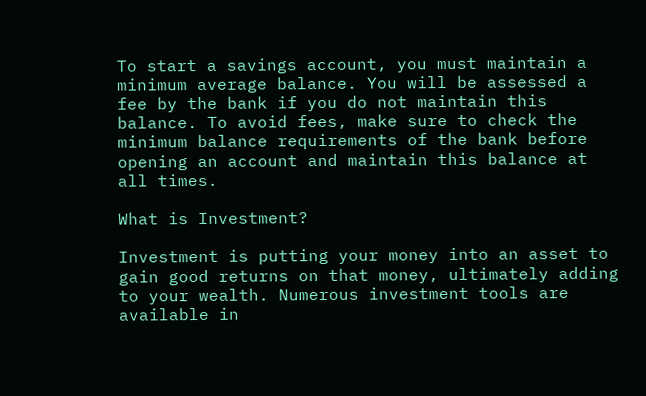To start a savings account, you must maintain a minimum average balance. You will be assessed a fee by the bank if you do not maintain this balance. To avoid fees, make sure to check the minimum balance requirements of the bank before opening an account and maintain this balance at all times.

What is Investment?

Investment is putting your money into an asset to gain good returns on that money, ultimately adding to your wealth. Numerous investment tools are available in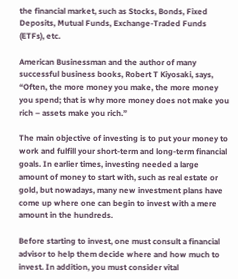the financial market, such as Stocks, Bonds, Fixed Deposits, Mutual Funds, Exchange-Traded Funds (ETFs), etc.

American Businessman and the author of many successful business books, Robert T Kiyosaki, says, “Often, the more money you make, the more money you spend; that is why more money does not make you rich – assets make you rich.”

The main objective of investing is to put your money to work and fulfill your short-term and long-term financial goals. In earlier times, investing needed a large amount of money to start with, such as real estate or gold, but nowadays, many new investment plans have come up where one can begin to invest with a mere amount in the hundreds.

Before starting to invest, one must consult a financial advisor to help them decide where and how much to invest. In addition, you must consider vital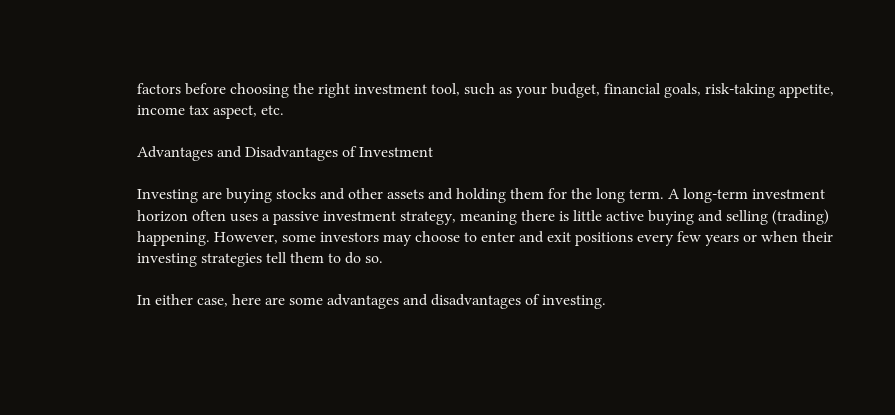factors before choosing the right investment tool, such as your budget, financial goals, risk-taking appetite, income tax aspect, etc.

Advantages and Disadvantages of Investment

Investing are buying stocks and other assets and holding them for the long term. A long-term investment horizon often uses a passive investment strategy, meaning there is little active buying and selling (trading) happening. However, some investors may choose to enter and exit positions every few years or when their investing strategies tell them to do so.

In either case, here are some advantages and disadvantages of investing.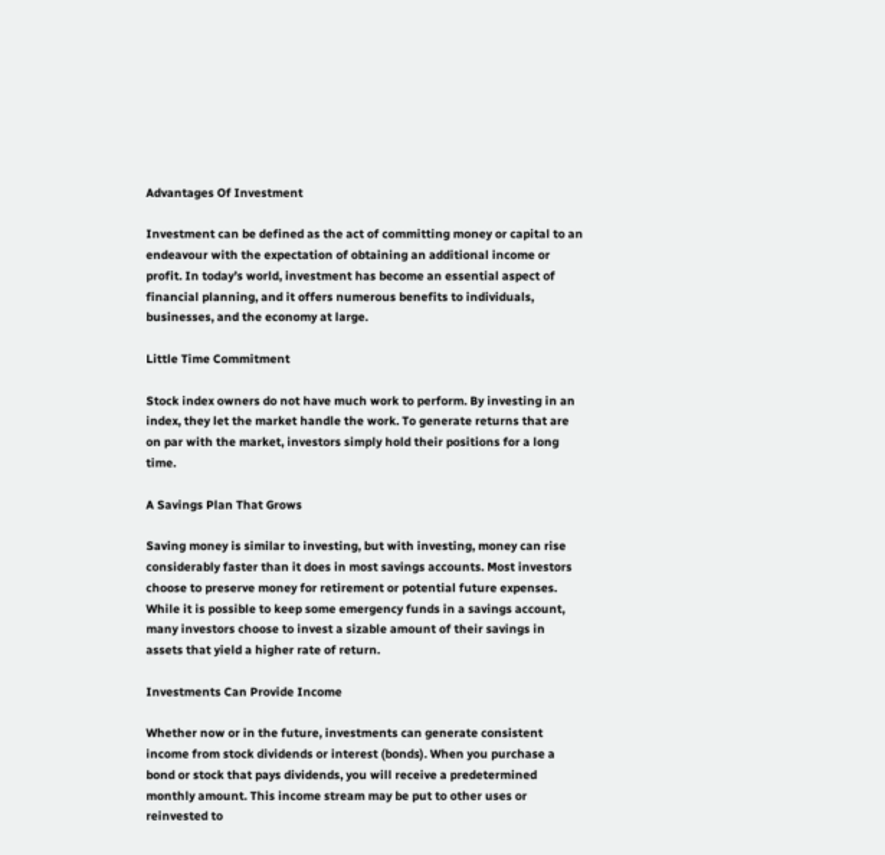Advantages Of Investment

Investment can be defined as the act of committing money or capital to an endeavour with the expectation of obtaining an additional income or profit. In today’s world, investment has become an essential aspect of financial planning, and it offers numerous benefits to individuals, businesses, and the economy at large.

Little Time Commitment

Stock index owners do not have much work to perform. By investing in an index, they let the market handle the work. To generate returns that are on par with the market, investors simply hold their positions for a long time.

A Savings Plan That Grows

Saving money is similar to investing, but with investing, money can rise considerably faster than it does in most savings accounts. Most investors choose to preserve money for retirement or potential future expenses. While it is possible to keep some emergency funds in a savings account, many investors choose to invest a sizable amount of their savings in assets that yield a higher rate of return.

Investments Can Provide Income

Whether now or in the future, investments can generate consistent income from stock dividends or interest (bonds). When you purchase a bond or stock that pays dividends, you will receive a predetermined monthly amount. This income stream may be put to other uses or reinvested to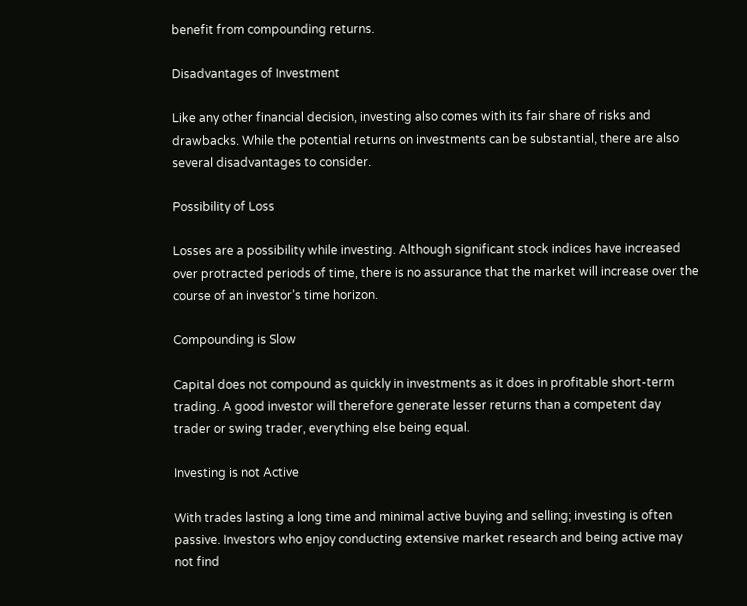benefit from compounding returns.

Disadvantages of Investment

Like any other financial decision, investing also comes with its fair share of risks and drawbacks. While the potential returns on investments can be substantial, there are also several disadvantages to consider.

Possibility of Loss

Losses are a possibility while investing. Although significant stock indices have increased over protracted periods of time, there is no assurance that the market will increase over the course of an investor’s time horizon.

Compounding is Slow

Capital does not compound as quickly in investments as it does in profitable short-term trading. A good investor will therefore generate lesser returns than a competent day trader or swing trader, everything else being equal.

Investing is not Active

With trades lasting a long time and minimal active buying and selling; investing is often passive. Investors who enjoy conducting extensive market research and being active may not find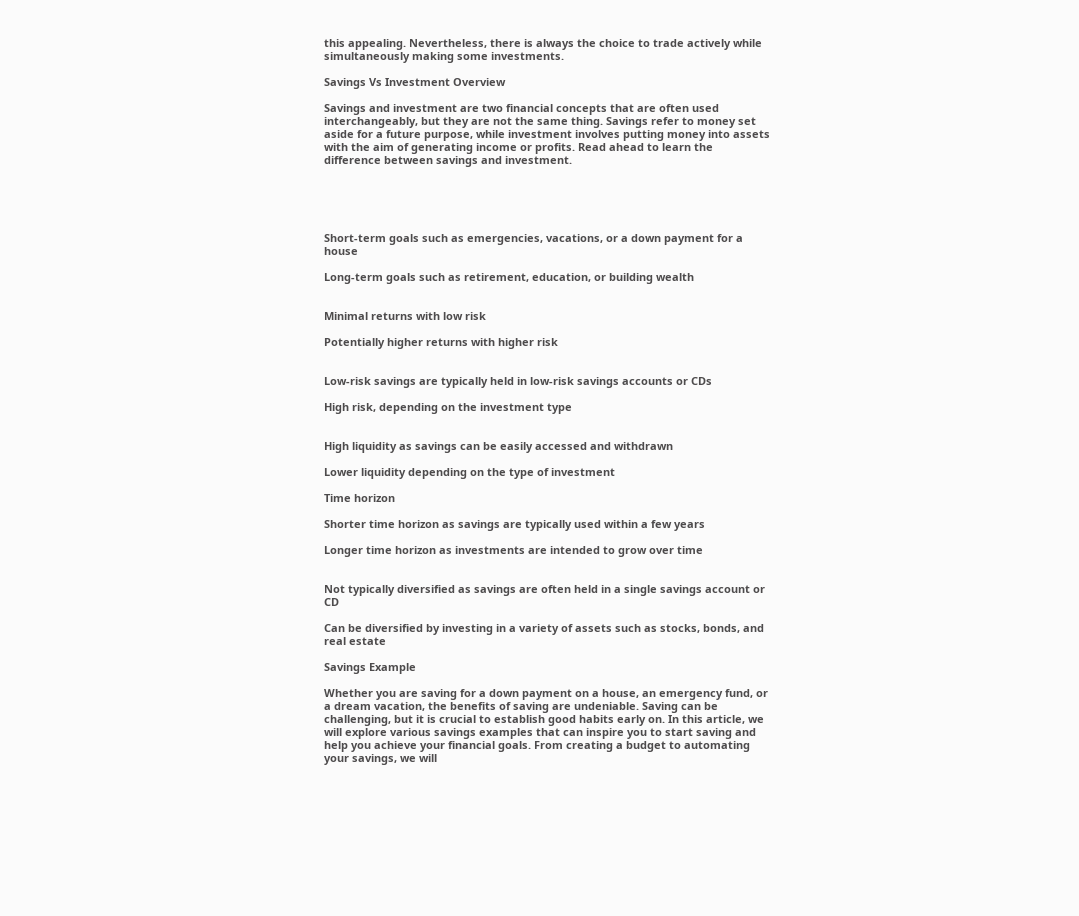this appealing. Nevertheless, there is always the choice to trade actively while simultaneously making some investments.

Savings Vs Investment Overview

Savings and investment are two financial concepts that are often used interchangeably, but they are not the same thing. Savings refer to money set aside for a future purpose, while investment involves putting money into assets with the aim of generating income or profits. Read ahead to learn the difference between savings and investment.





Short-term goals such as emergencies, vacations, or a down payment for a house

Long-term goals such as retirement, education, or building wealth


Minimal returns with low risk

Potentially higher returns with higher risk


Low-risk savings are typically held in low-risk savings accounts or CDs

High risk, depending on the investment type


High liquidity as savings can be easily accessed and withdrawn

Lower liquidity depending on the type of investment

Time horizon

Shorter time horizon as savings are typically used within a few years

Longer time horizon as investments are intended to grow over time


Not typically diversified as savings are often held in a single savings account or CD

Can be diversified by investing in a variety of assets such as stocks, bonds, and real estate

Savings Example

Whether you are saving for a down payment on a house, an emergency fund, or a dream vacation, the benefits of saving are undeniable. Saving can be challenging, but it is crucial to establish good habits early on. In this article, we will explore various savings examples that can inspire you to start saving and help you achieve your financial goals. From creating a budget to automating your savings, we will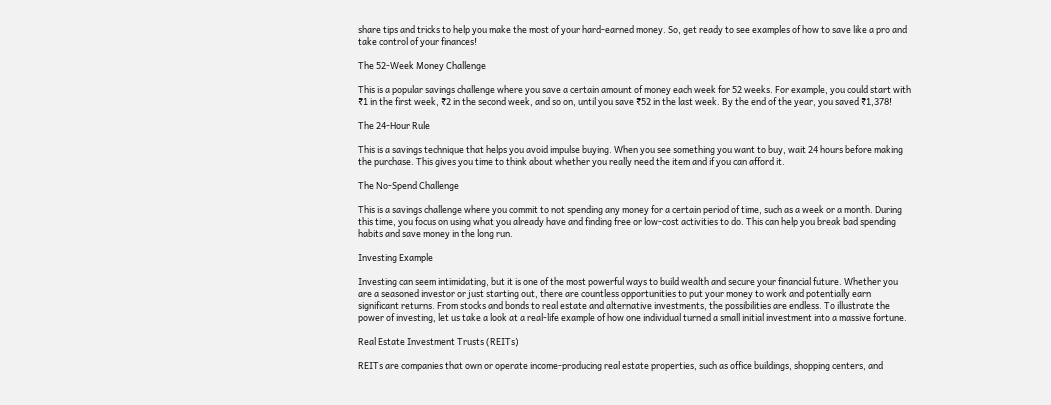share tips and tricks to help you make the most of your hard-earned money. So, get ready to see examples of how to save like a pro and take control of your finances!

The 52-Week Money Challenge

This is a popular savings challenge where you save a certain amount of money each week for 52 weeks. For example, you could start with ₹1 in the first week, ₹2 in the second week, and so on, until you save ₹52 in the last week. By the end of the year, you saved ₹1,378!

The 24-Hour Rule

This is a savings technique that helps you avoid impulse buying. When you see something you want to buy, wait 24 hours before making the purchase. This gives you time to think about whether you really need the item and if you can afford it.

The No-Spend Challenge

This is a savings challenge where you commit to not spending any money for a certain period of time, such as a week or a month. During this time, you focus on using what you already have and finding free or low-cost activities to do. This can help you break bad spending habits and save money in the long run.

Investing Example

Investing can seem intimidating, but it is one of the most powerful ways to build wealth and secure your financial future. Whether you are a seasoned investor or just starting out, there are countless opportunities to put your money to work and potentially earn significant returns. From stocks and bonds to real estate and alternative investments, the possibilities are endless. To illustrate the power of investing, let us take a look at a real-life example of how one individual turned a small initial investment into a massive fortune.

Real Estate Investment Trusts (REITs)

REITs are companies that own or operate income-producing real estate properties, such as office buildings, shopping centers, and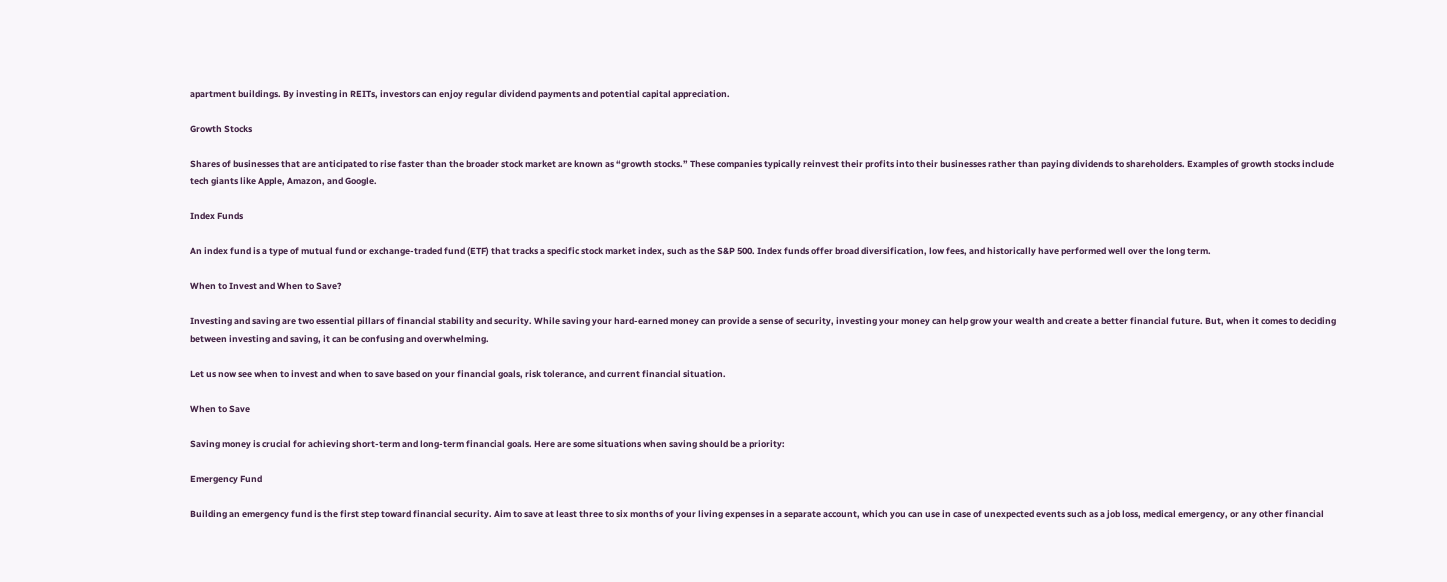apartment buildings. By investing in REITs, investors can enjoy regular dividend payments and potential capital appreciation.

Growth Stocks

Shares of businesses that are anticipated to rise faster than the broader stock market are known as “growth stocks.” These companies typically reinvest their profits into their businesses rather than paying dividends to shareholders. Examples of growth stocks include tech giants like Apple, Amazon, and Google.

Index Funds

An index fund is a type of mutual fund or exchange-traded fund (ETF) that tracks a specific stock market index, such as the S&P 500. Index funds offer broad diversification, low fees, and historically have performed well over the long term.

When to Invest and When to Save?

Investing and saving are two essential pillars of financial stability and security. While saving your hard-earned money can provide a sense of security, investing your money can help grow your wealth and create a better financial future. But, when it comes to deciding between investing and saving, it can be confusing and overwhelming.

Let us now see when to invest and when to save based on your financial goals, risk tolerance, and current financial situation.

When to Save

Saving money is crucial for achieving short-term and long-term financial goals. Here are some situations when saving should be a priority:

Emergency Fund

Building an emergency fund is the first step toward financial security. Aim to save at least three to six months of your living expenses in a separate account, which you can use in case of unexpected events such as a job loss, medical emergency, or any other financial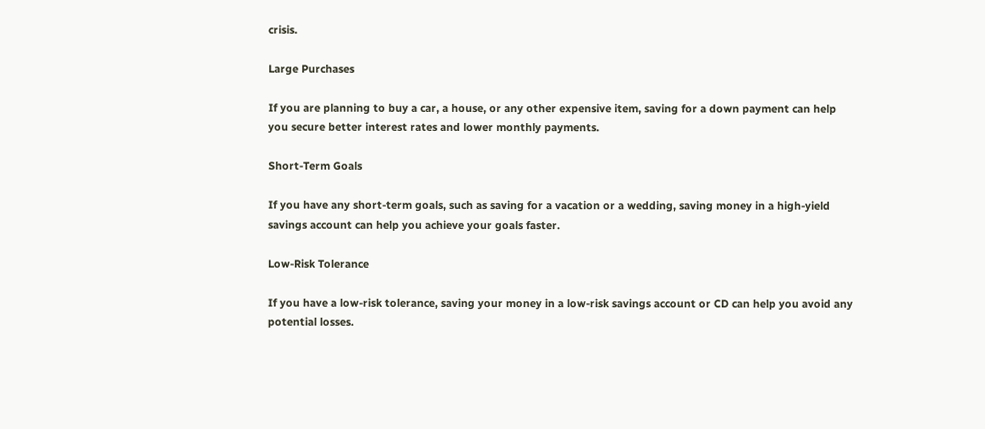crisis.

Large Purchases

If you are planning to buy a car, a house, or any other expensive item, saving for a down payment can help you secure better interest rates and lower monthly payments.

Short-Term Goals

If you have any short-term goals, such as saving for a vacation or a wedding, saving money in a high-yield savings account can help you achieve your goals faster.

Low-Risk Tolerance

If you have a low-risk tolerance, saving your money in a low-risk savings account or CD can help you avoid any potential losses.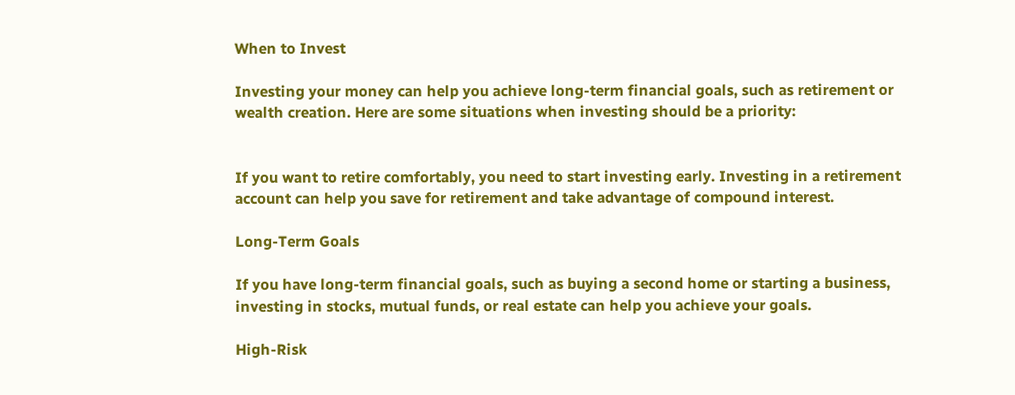When to Invest

Investing your money can help you achieve long-term financial goals, such as retirement or wealth creation. Here are some situations when investing should be a priority:


If you want to retire comfortably, you need to start investing early. Investing in a retirement account can help you save for retirement and take advantage of compound interest.

Long-Term Goals

If you have long-term financial goals, such as buying a second home or starting a business, investing in stocks, mutual funds, or real estate can help you achieve your goals.

High-Risk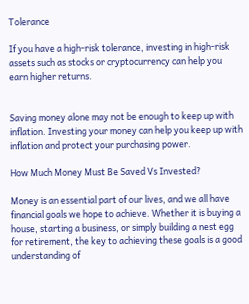Tolerance

If you have a high-risk tolerance, investing in high-risk assets such as stocks or cryptocurrency can help you earn higher returns.


Saving money alone may not be enough to keep up with inflation. Investing your money can help you keep up with inflation and protect your purchasing power.

How Much Money Must Be Saved Vs Invested?

Money is an essential part of our lives, and we all have financial goals we hope to achieve. Whether it is buying a house, starting a business, or simply building a nest egg for retirement, the key to achieving these goals is a good understanding of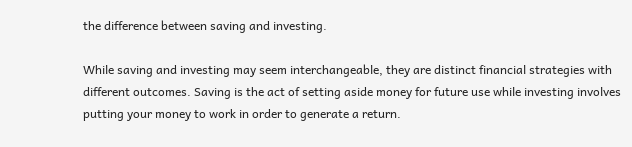the difference between saving and investing.

While saving and investing may seem interchangeable, they are distinct financial strategies with different outcomes. Saving is the act of setting aside money for future use while investing involves putting your money to work in order to generate a return.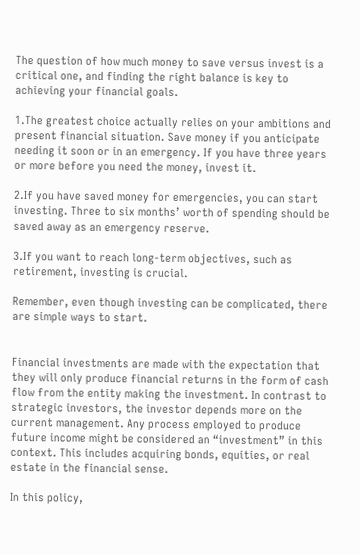The question of how much money to save versus invest is a critical one, and finding the right balance is key to achieving your financial goals.

1.The greatest choice actually relies on your ambitions and present financial situation. Save money if you anticipate needing it soon or in an emergency. If you have three years or more before you need the money, invest it.

2.If you have saved money for emergencies, you can start investing. Three to six months’ worth of spending should be saved away as an emergency reserve.

3.If you want to reach long-term objectives, such as retirement, investing is crucial.

Remember, even though investing can be complicated, there are simple ways to start.


Financial investments are made with the expectation that they will only produce financial returns in the form of cash flow from the entity making the investment. In contrast to strategic investors, the investor depends more on the current management. Any process employed to produce future income might be considered an “investment” in this context. This includes acquiring bonds, equities, or real estate in the financial sense.

In this policy,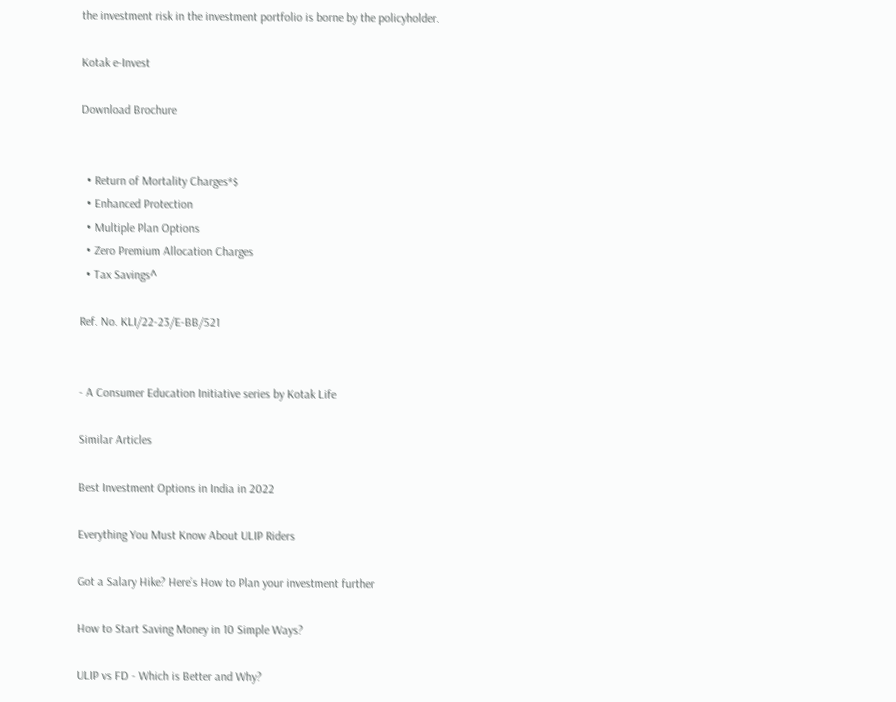the investment risk in the investment portfolio is borne by the policyholder.

Kotak e-Invest

Download Brochure


  • Return of Mortality Charges*$
  • Enhanced Protection
  • Multiple Plan Options
  • Zero Premium Allocation Charges
  • Tax Savings^

Ref. No. KLI/22-23/E-BB/521


- A Consumer Education Initiative series by Kotak Life

Similar Articles

Best Investment Options in India in 2022

Everything You Must Know About ULIP Riders

Got a Salary Hike? Here’s How to Plan your investment further

How to Start Saving Money in 10 Simple Ways?

ULIP vs FD - Which is Better and Why?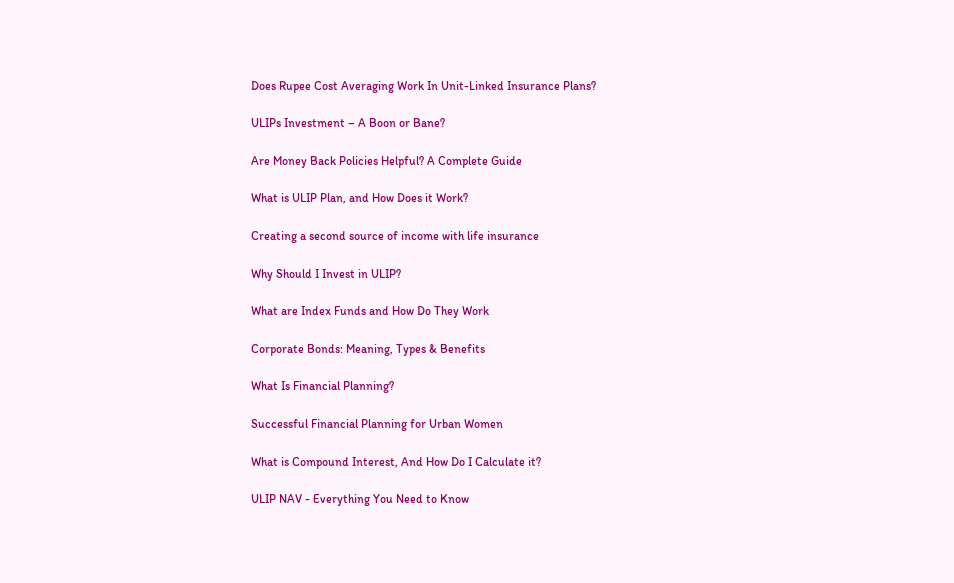Does Rupee Cost Averaging Work In Unit-Linked Insurance Plans?

ULIPs Investment – A Boon or Bane?

Are Money Back Policies Helpful? A Complete Guide

What is ULIP Plan, and How Does it Work?

Creating a second source of income with life insurance

Why Should I Invest in ULIP?

What are Index Funds and How Do They Work

Corporate Bonds: Meaning, Types & Benefits

What Is Financial Planning?

Successful Financial Planning for Urban Women

What is Compound Interest, And How Do I Calculate it?

ULIP NAV - Everything You Need to Know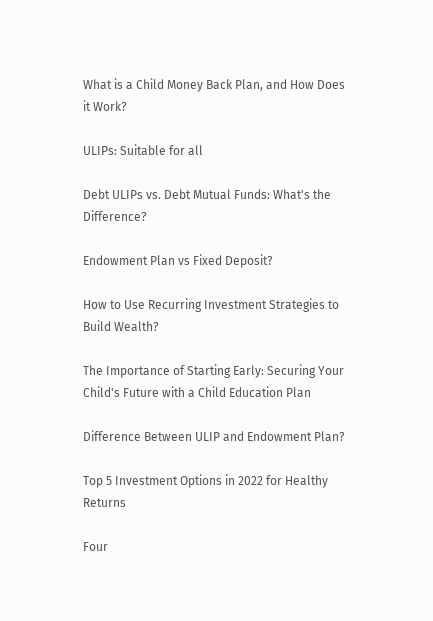What is a Child Money Back Plan, and How Does it Work?

ULIPs: Suitable for all

Debt ULIPs vs. Debt Mutual Funds: What's the Difference?

Endowment Plan vs Fixed Deposit?

How to Use Recurring Investment Strategies to Build Wealth?

The Importance of Starting Early: Securing Your Child's Future with a Child Education Plan

Difference Between ULIP and Endowment Plan?

Top 5 Investment Options in 2022 for Healthy Returns

Four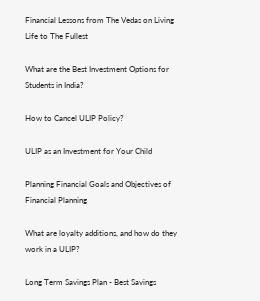Financial Lessons from The Vedas on Living Life to The Fullest

What are the Best Investment Options for Students in India?

How to Cancel ULIP Policy?

ULIP as an Investment for Your Child

Planning Financial Goals and Objectives of Financial Planning

What are loyalty additions, and how do they work in a ULIP?

Long Term Savings Plan - Best Savings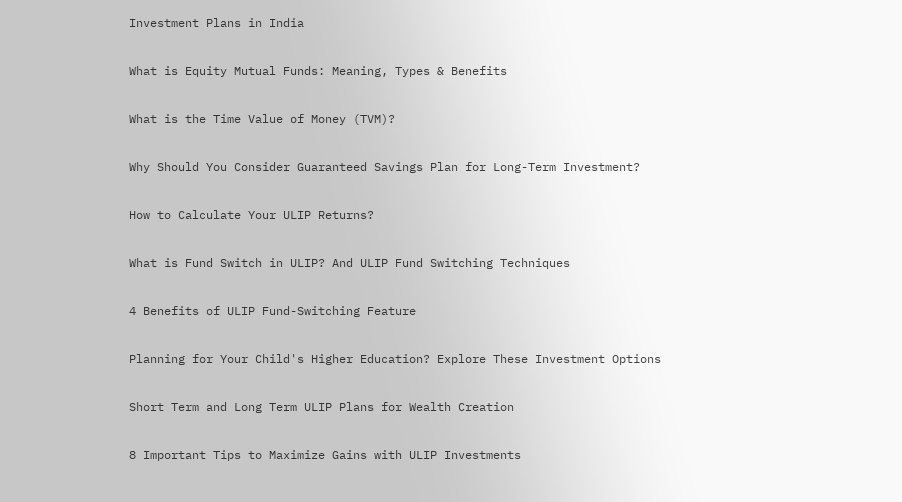Investment Plans in India

What is Equity Mutual Funds: Meaning, Types & Benefits

What is the Time Value of Money (TVM)?

Why Should You Consider Guaranteed Savings Plan for Long-Term Investment?

How to Calculate Your ULIP Returns?

What is Fund Switch in ULIP? And ULIP Fund Switching Techniques

4 Benefits of ULIP Fund-Switching Feature

Planning for Your Child's Higher Education? Explore These Investment Options

Short Term and Long Term ULIP Plans for Wealth Creation

8 Important Tips to Maximize Gains with ULIP Investments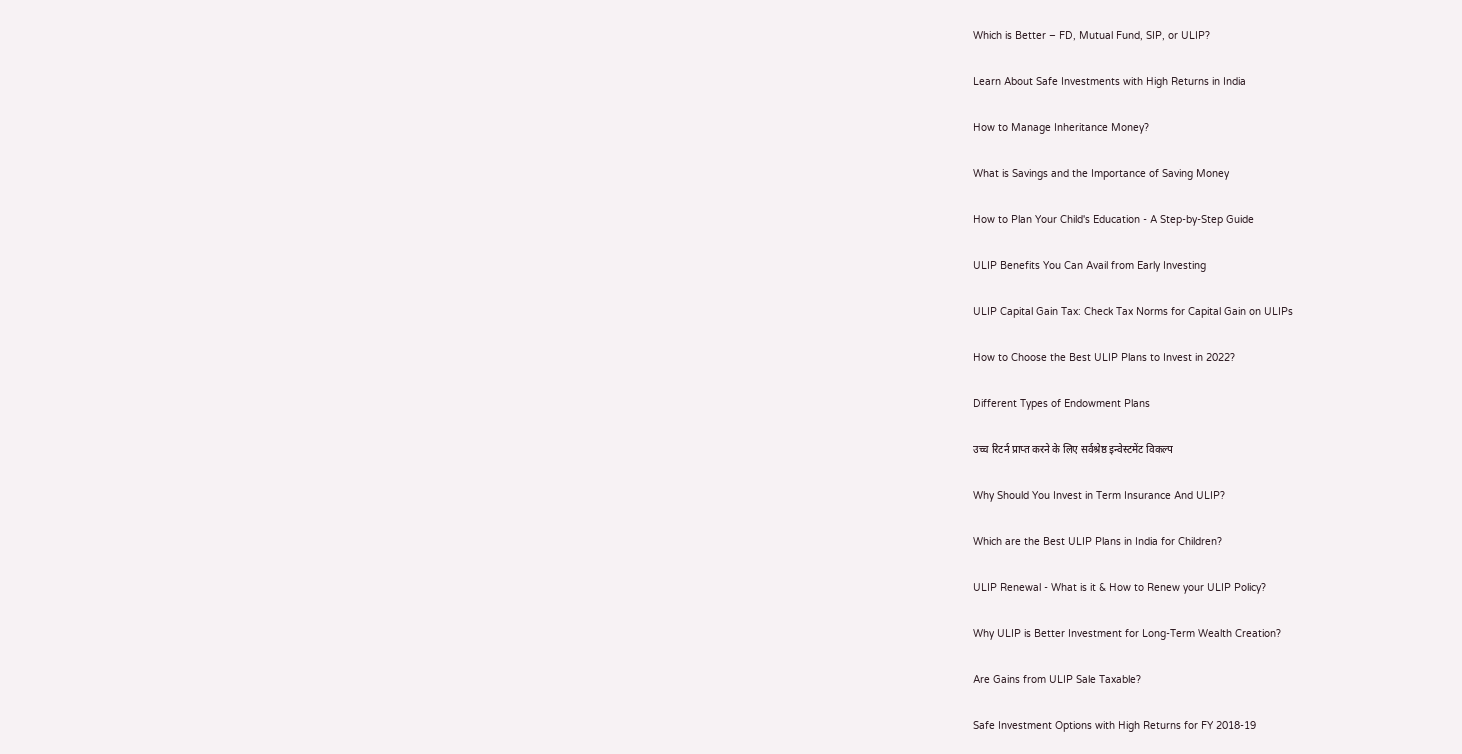Which is Better – FD, Mutual Fund, SIP, or ULIP?

Learn About Safe Investments with High Returns in India

How to Manage Inheritance Money?

What is Savings and the Importance of Saving Money

How to Plan Your Child's Education - A Step-by-Step Guide

ULIP Benefits You Can Avail from Early Investing

ULIP Capital Gain Tax: Check Tax Norms for Capital Gain on ULIPs

How to Choose the Best ULIP Plans to Invest in 2022?

Different Types of Endowment Plans

उच्च रिटर्न प्राप्त करने के लिए सर्वश्रेष्ठ इन्वेस्टमेंट विकल्प

Why Should You Invest in Term Insurance And ULIP?

Which are the Best ULIP Plans in India for Children?

ULIP Renewal - What is it & How to Renew your ULIP Policy?

Why ULIP is Better Investment for Long-Term Wealth Creation?

Are Gains from ULIP Sale Taxable?

Safe Investment Options with High Returns for FY 2018-19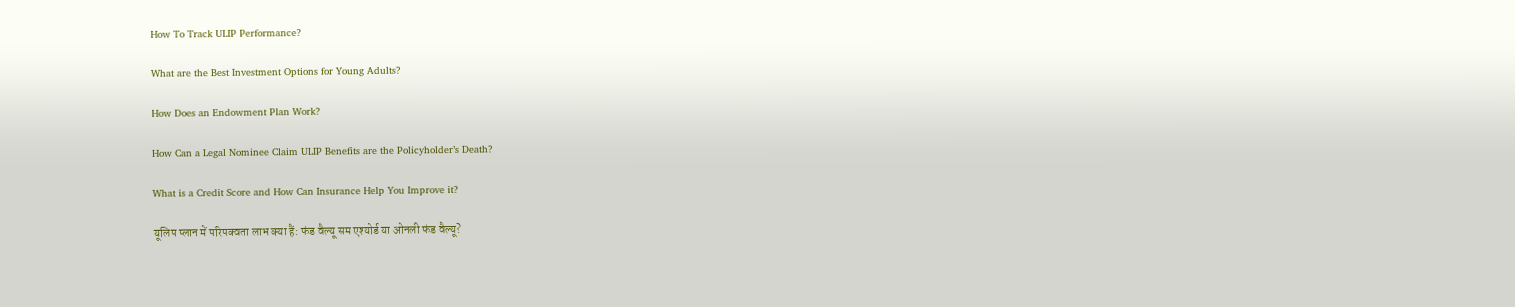How To Track ULIP Performance?

What are the Best Investment Options for Young Adults?

How Does an Endowment Plan Work?

How Can a Legal Nominee Claim ULIP Benefits are the Policyholder’s Death?

What is a Credit Score and How Can Insurance Help You Improve it?

यूलिप प्लान में परिपक्वता लाभ क्या हैं: फंड वैल्यू सम एश्योर्ड या ओनली फंड वैल्यू?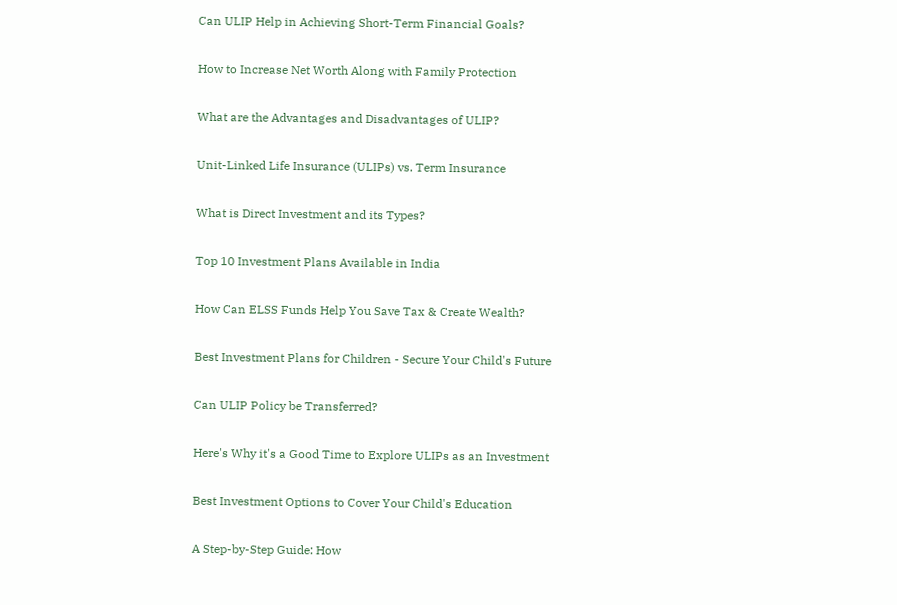Can ULIP Help in Achieving Short-Term Financial Goals?

How to Increase Net Worth Along with Family Protection

What are the Advantages and Disadvantages of ULIP?

Unit-Linked Life Insurance (ULIPs) vs. Term Insurance

What is Direct Investment and its Types?

Top 10 Investment Plans Available in India

How Can ELSS Funds Help You Save Tax & Create Wealth?

Best Investment Plans for Children - Secure Your Child's Future

Can ULIP Policy be Transferred?

Here's Why it's a Good Time to Explore ULIPs as an Investment

Best Investment Options to Cover Your Child's Education

A Step-by-Step Guide: How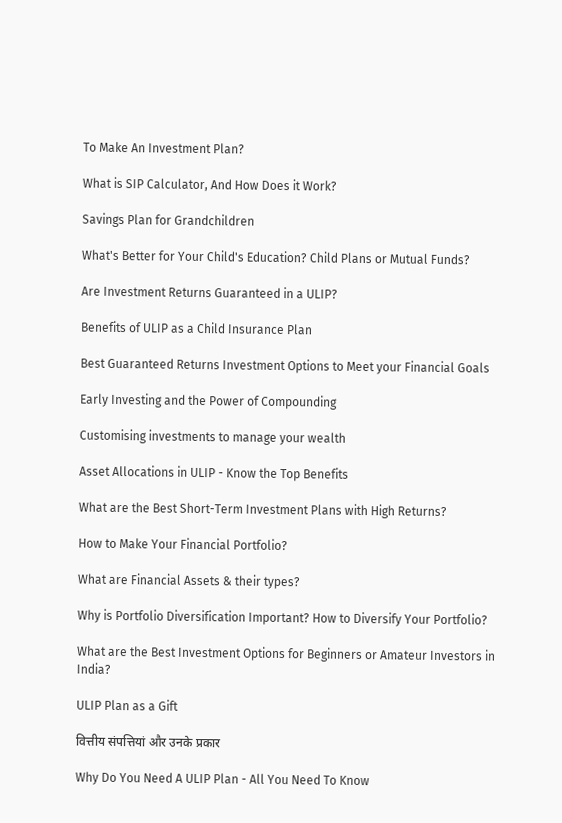To Make An Investment Plan?

What is SIP Calculator, And How Does it Work?

Savings Plan for Grandchildren

What's Better for Your Child's Education? Child Plans or Mutual Funds?

Are Investment Returns Guaranteed in a ULIP?

Benefits of ULIP as a Child Insurance Plan

Best Guaranteed Returns Investment Options to Meet your Financial Goals

Early Investing and the Power of Compounding

Customising investments to manage your wealth

Asset Allocations in ULIP - Know the Top Benefits

What are the Best Short-Term Investment Plans with High Returns?

How to Make Your Financial Portfolio?

What are Financial Assets & their types?

Why is Portfolio Diversification Important? How to Diversify Your Portfolio?

What are the Best Investment Options for Beginners or Amateur Investors in India?

ULIP Plan as a Gift

वित्तीय संपत्तियां और उनके प्रकार

Why Do You Need A ULIP Plan - All You Need To Know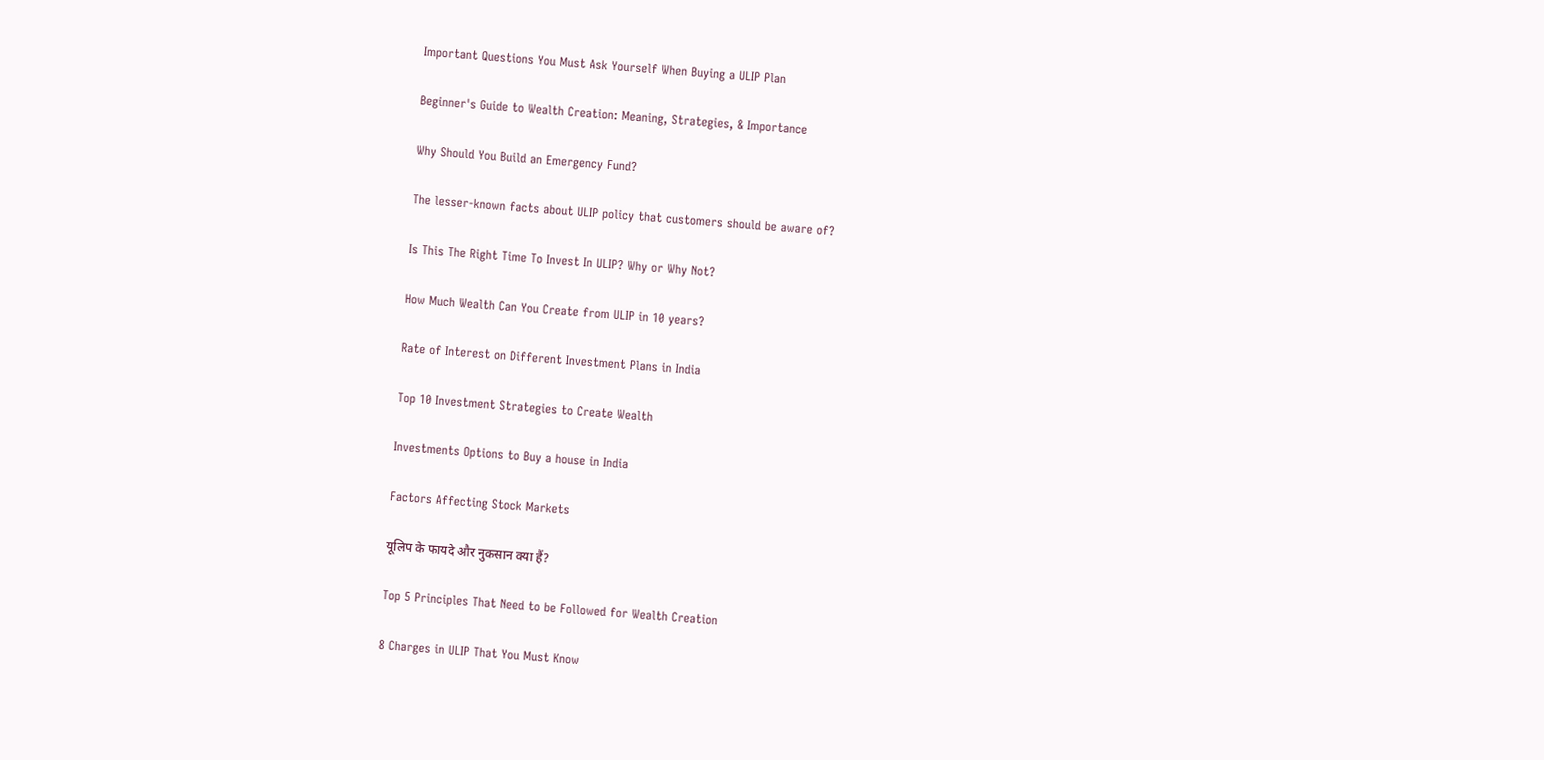Important Questions You Must Ask Yourself When Buying a ULIP Plan

Beginner's Guide to Wealth Creation: Meaning, Strategies, & Importance

Why Should You Build an Emergency Fund?

The lesser-known facts about ULIP policy that customers should be aware of?

Is This The Right Time To Invest In ULIP? Why or Why Not?

How Much Wealth Can You Create from ULIP in 10 years?

Rate of Interest on Different Investment Plans in India

Top 10 Investment Strategies to Create Wealth

Investments Options to Buy a house in India

Factors Affecting Stock Markets

यूलिप के फायदे और नुकसान क्या हैं?

Top 5 Principles That Need to be Followed for Wealth Creation

8 Charges in ULIP That You Must Know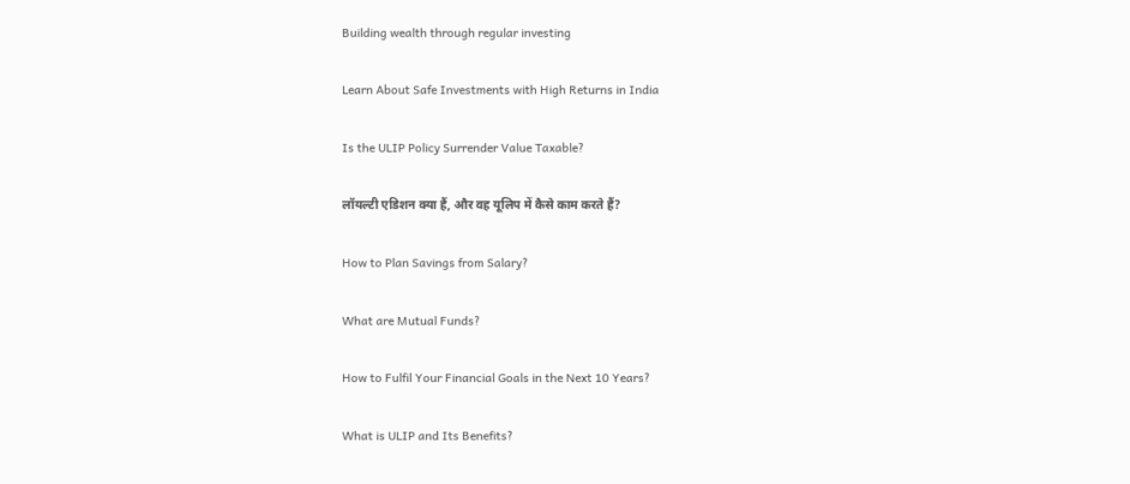Building wealth through regular investing

Learn About Safe Investments with High Returns in India

Is the ULIP Policy Surrender Value Taxable?

लॉयल्टी एडिशन क्या हैं, और वह यूलिप में कैसे काम करते हैं?

How to Plan Savings from Salary?

What are Mutual Funds?

How to Fulfil Your Financial Goals in the Next 10 Years?

What is ULIP and Its Benefits?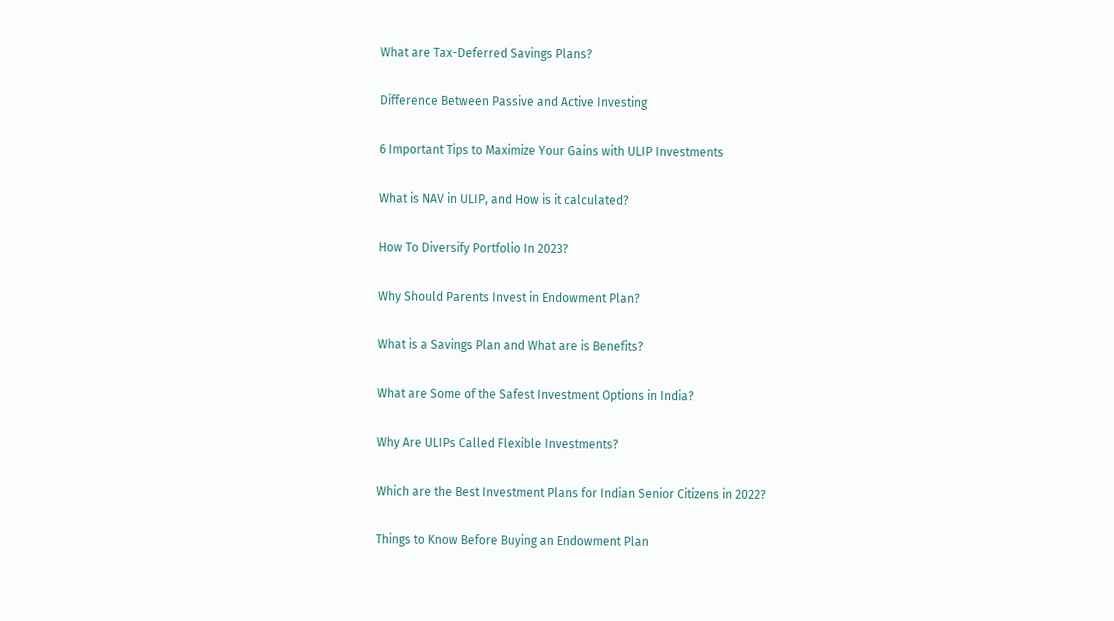What are Tax-Deferred Savings Plans?

Difference Between Passive and Active Investing

6 Important Tips to Maximize Your Gains with ULIP Investments

What is NAV in ULIP, and How is it calculated?

How To Diversify Portfolio In 2023?

Why Should Parents Invest in Endowment Plan?

What is a Savings Plan and What are is Benefits?

What are Some of the Safest Investment Options in India?

Why Are ULIPs Called Flexible Investments?

Which are the Best Investment Plans for Indian Senior Citizens in 2022?

Things to Know Before Buying an Endowment Plan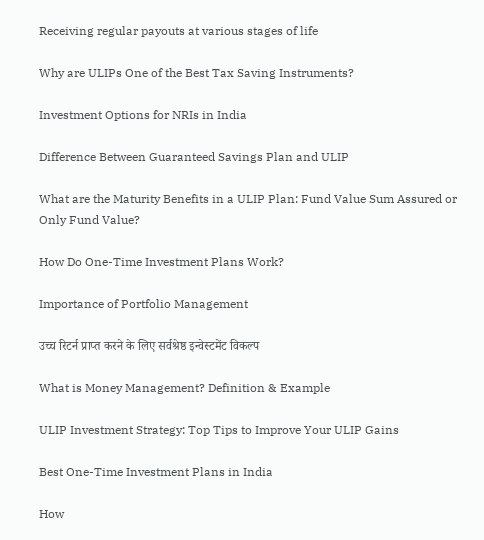Receiving regular payouts at various stages of life

Why are ULIPs One of the Best Tax Saving Instruments?

Investment Options for NRIs in India

Difference Between Guaranteed Savings Plan and ULIP

What are the Maturity Benefits in a ULIP Plan: Fund Value Sum Assured or Only Fund Value?

How Do One-Time Investment Plans Work?

Importance of Portfolio Management

उच्च रिटर्न प्राप्त करने के लिए सर्वश्रेष्ठ इन्वेस्टमेंट विकल्प

What is Money Management? Definition & Example

ULIP Investment Strategy: Top Tips to Improve Your ULIP Gains

Best One-Time Investment Plans in India

How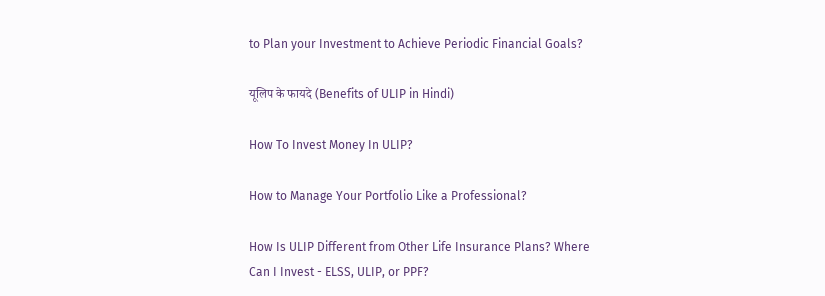to Plan your Investment to Achieve Periodic Financial Goals?

यूलिप के फायदे (Benefits of ULIP in Hindi)

How To Invest Money In ULIP?

How to Manage Your Portfolio Like a Professional?

How Is ULIP Different from Other Life Insurance Plans? Where Can I Invest - ELSS, ULIP, or PPF?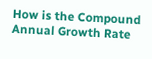How is the Compound Annual Growth Rate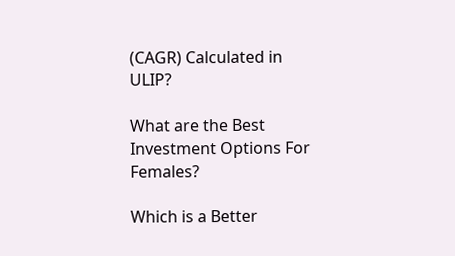(CAGR) Calculated in ULIP?

What are the Best Investment Options For Females?

Which is a Better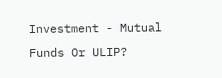Investment - Mutual Funds Or ULIP?